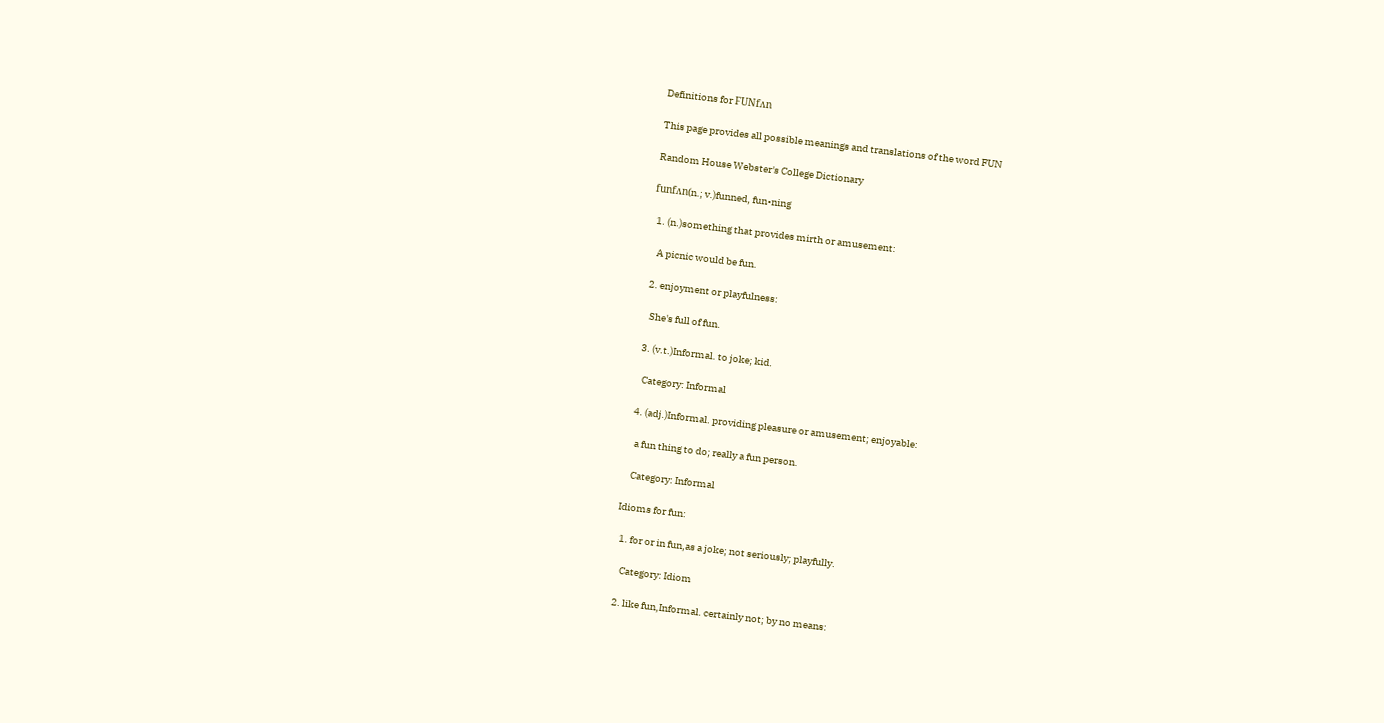Definitions for FUNfʌn

This page provides all possible meanings and translations of the word FUN

Random House Webster's College Dictionary

funfʌn(n.; v.)funned, fun•ning

  1. (n.)something that provides mirth or amusement:

    A picnic would be fun.

  2. enjoyment or playfulness:

    She's full of fun.

  3. (v.t.)Informal. to joke; kid.

    Category: Informal

  4. (adj.)Informal. providing pleasure or amusement; enjoyable:

    a fun thing to do; really a fun person.

    Category: Informal

Idioms for fun:

  1. for or in fun,as a joke; not seriously; playfully.

    Category: Idiom

  2. like fun,Informal. certainly not; by no means: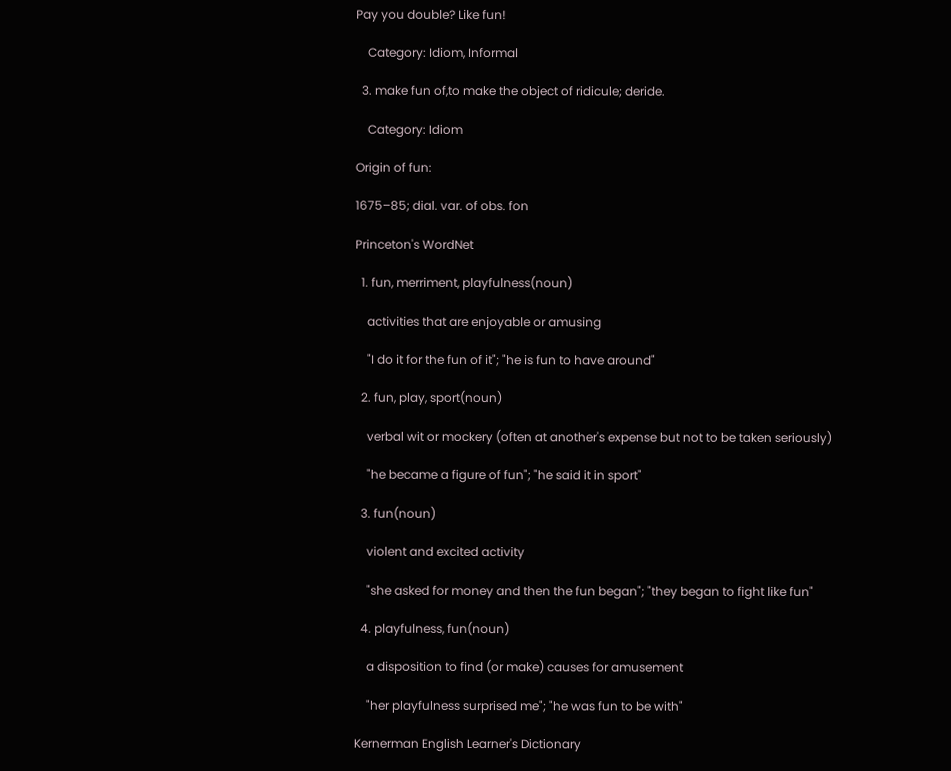Pay you double? Like fun!

    Category: Idiom, Informal

  3. make fun of,to make the object of ridicule; deride.

    Category: Idiom

Origin of fun:

1675–85; dial. var. of obs. fon

Princeton's WordNet

  1. fun, merriment, playfulness(noun)

    activities that are enjoyable or amusing

    "I do it for the fun of it"; "he is fun to have around"

  2. fun, play, sport(noun)

    verbal wit or mockery (often at another's expense but not to be taken seriously)

    "he became a figure of fun"; "he said it in sport"

  3. fun(noun)

    violent and excited activity

    "she asked for money and then the fun began"; "they began to fight like fun"

  4. playfulness, fun(noun)

    a disposition to find (or make) causes for amusement

    "her playfulness surprised me"; "he was fun to be with"

Kernerman English Learner's Dictionary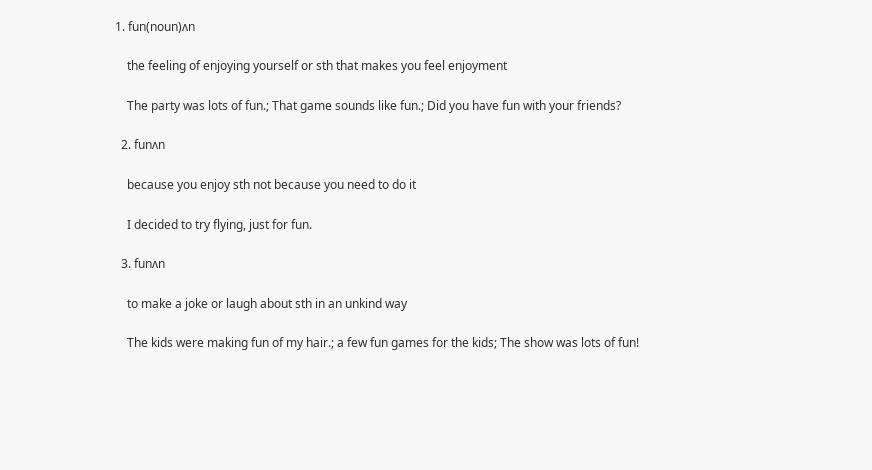1. fun(noun)ʌn

    the feeling of enjoying yourself or sth that makes you feel enjoyment

    The party was lots of fun.; That game sounds like fun.; Did you have fun with your friends?

  2. funʌn

    because you enjoy sth not because you need to do it

    I decided to try flying, just for fun.

  3. funʌn

    to make a joke or laugh about sth in an unkind way

    The kids were making fun of my hair.; a few fun games for the kids; The show was lots of fun!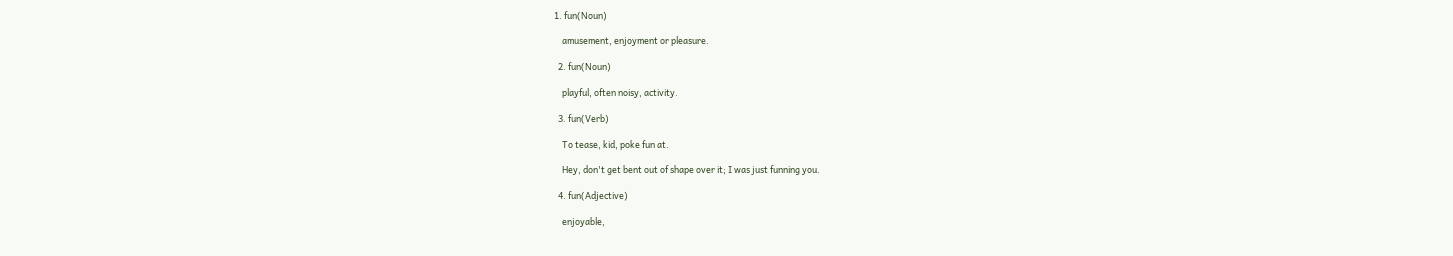1. fun(Noun)

    amusement, enjoyment or pleasure.

  2. fun(Noun)

    playful, often noisy, activity.

  3. fun(Verb)

    To tease, kid, poke fun at.

    Hey, don't get bent out of shape over it; I was just funning you.

  4. fun(Adjective)

    enjoyable,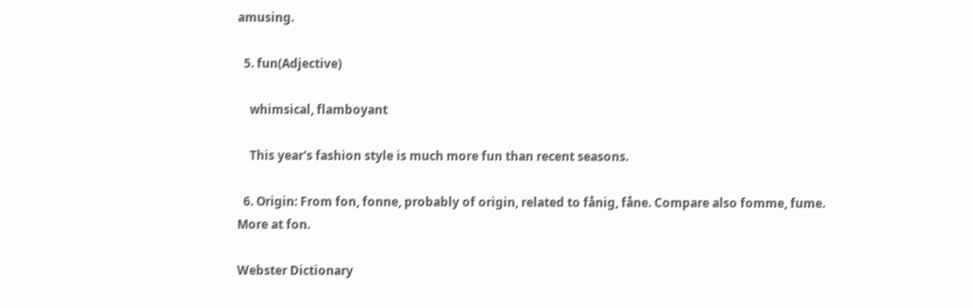amusing.

  5. fun(Adjective)

    whimsical, flamboyant

    This year's fashion style is much more fun than recent seasons.

  6. Origin: From fon, fonne, probably of origin, related to fånig, fåne. Compare also fomme, fume. More at fon.

Webster Dictionary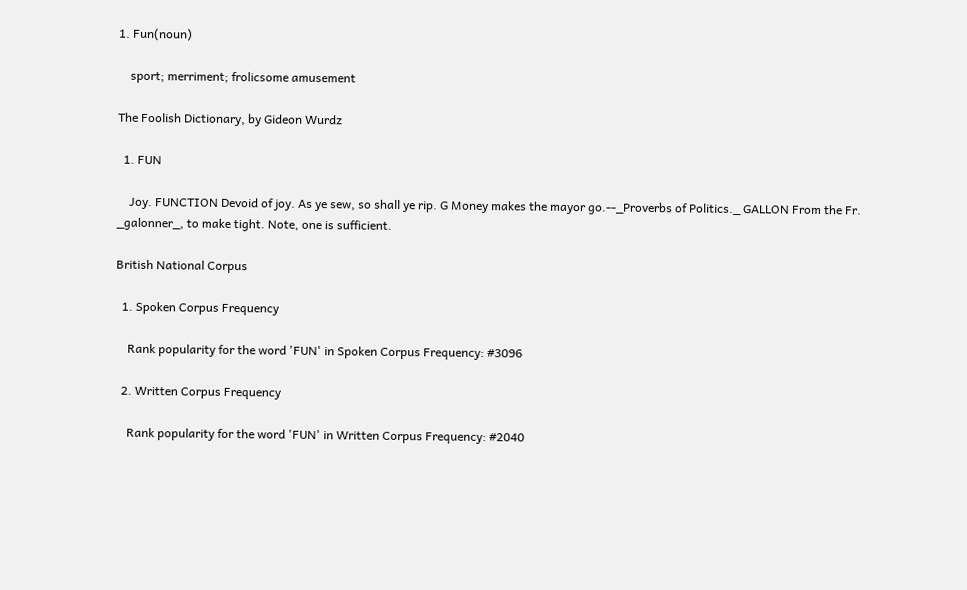1. Fun(noun)

    sport; merriment; frolicsome amusement

The Foolish Dictionary, by Gideon Wurdz

  1. FUN

    Joy. FUNCTION Devoid of joy. As ye sew, so shall ye rip. G Money makes the mayor go.--_Proverbs of Politics._ GALLON From the Fr. _galonner_, to make tight. Note, one is sufficient.

British National Corpus

  1. Spoken Corpus Frequency

    Rank popularity for the word 'FUN' in Spoken Corpus Frequency: #3096

  2. Written Corpus Frequency

    Rank popularity for the word 'FUN' in Written Corpus Frequency: #2040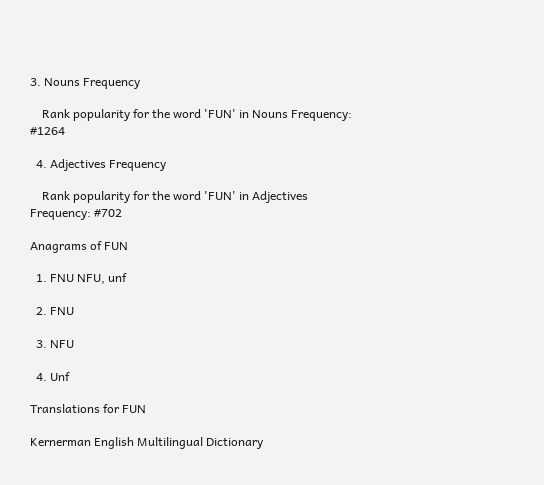3. Nouns Frequency

    Rank popularity for the word 'FUN' in Nouns Frequency: #1264

  4. Adjectives Frequency

    Rank popularity for the word 'FUN' in Adjectives Frequency: #702

Anagrams of FUN

  1. FNU NFU, unf

  2. FNU

  3. NFU

  4. Unf

Translations for FUN

Kernerman English Multilingual Dictionary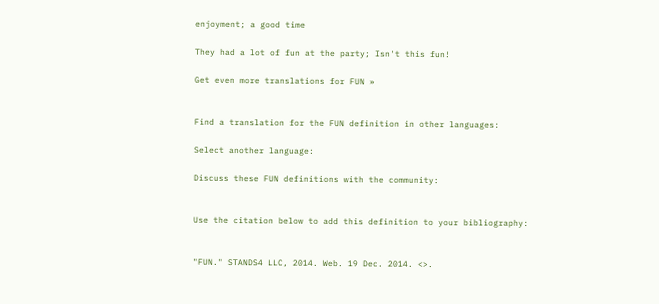enjoyment; a good time

They had a lot of fun at the party; Isn't this fun!

Get even more translations for FUN »


Find a translation for the FUN definition in other languages:

Select another language:

Discuss these FUN definitions with the community:


Use the citation below to add this definition to your bibliography:


"FUN." STANDS4 LLC, 2014. Web. 19 Dec. 2014. <>.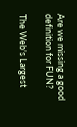Are we missing a good definition for FUN?

The Web's Largest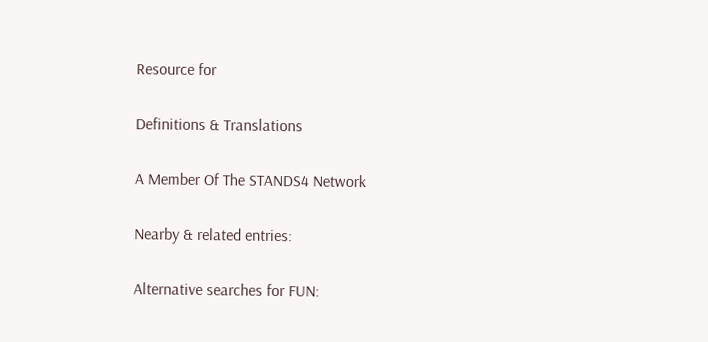Resource for

Definitions & Translations

A Member Of The STANDS4 Network

Nearby & related entries:

Alternative searches for FUN: